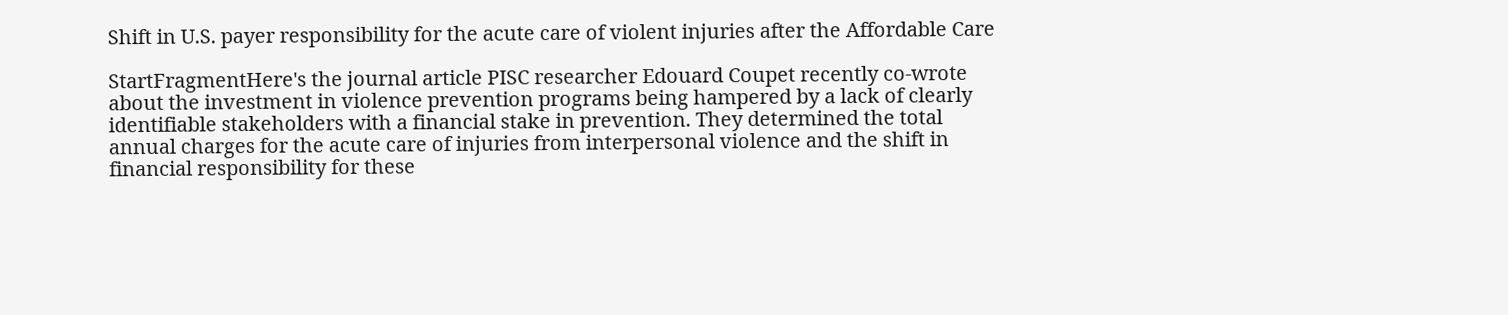Shift in U.S. payer responsibility for the acute care of violent injuries after the Affordable Care

StartFragmentHere's the journal article PISC researcher Edouard Coupet recently co-wrote about the investment in violence prevention programs being hampered by a lack of clearly identifiable stakeholders with a financial stake in prevention. They determined the total annual charges for the acute care of injuries from interpersonal violence and the shift in financial responsibility for these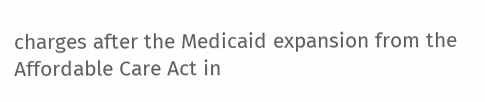charges after the Medicaid expansion from the Affordable Care Act in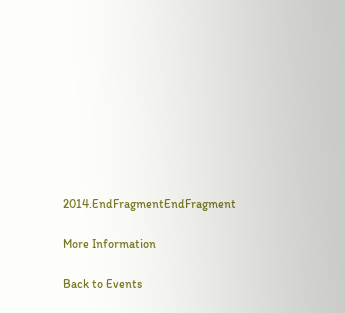2014.EndFragmentEndFragment

More Information

Back to Events